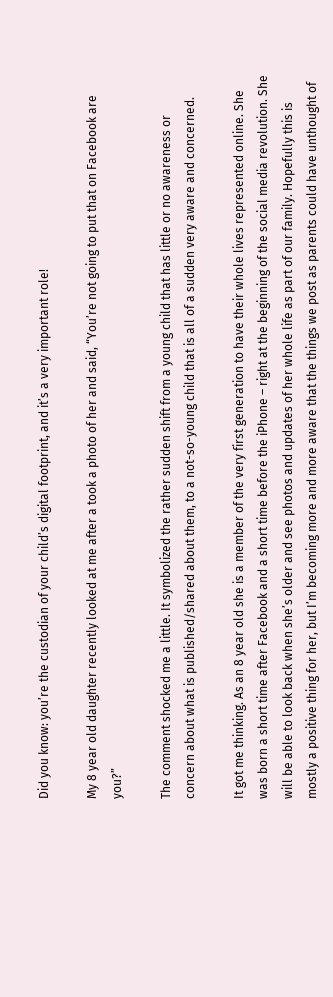Did you know: you’re the custodian of your child’s digital footprint, and it’s a very important role!

My 8 year old daughter recently looked at me after a took a photo of her and said, “You’re not going to put that on Facebook are you?”

The comment shocked me a little. It symbolized the rather sudden shift from a young child that has little or no awareness or concern about what is published/shared about them, to a not-so-young child that is all of a sudden very aware and concerned.

It got me thinking. As an 8 year old she is a member of the very first generation to have their whole lives represented online. She was born a short time after Facebook and a short time before the iPhone – right at the beginning of the social media revolution. She will be able to look back when she’s older and see photos and updates of her whole life as part of our family. Hopefully this is mostly a positive thing for her, but I’m becoming more and more aware that the things we post as parents could have unthought of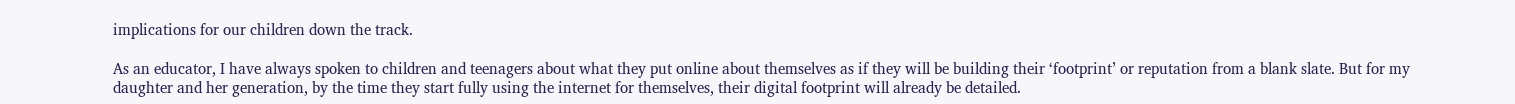implications for our children down the track.

As an educator, I have always spoken to children and teenagers about what they put online about themselves as if they will be building their ‘footprint’ or reputation from a blank slate. But for my daughter and her generation, by the time they start fully using the internet for themselves, their digital footprint will already be detailed.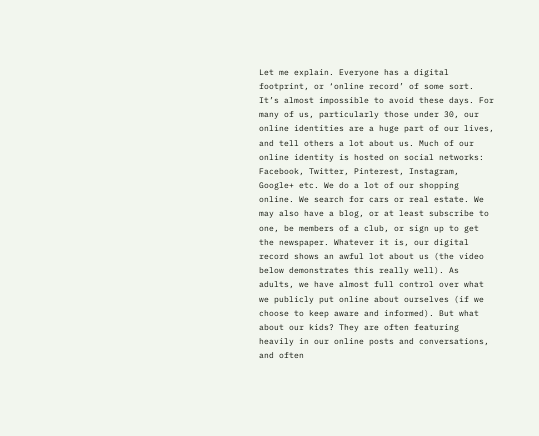Let me explain. Everyone has a digital footprint, or ‘online record’ of some sort. It’s almost impossible to avoid these days. For many of us, particularly those under 30, our online identities are a huge part of our lives, and tell others a lot about us. Much of our online identity is hosted on social networks: Facebook, Twitter, Pinterest, Instagram, Google+ etc. We do a lot of our shopping online. We search for cars or real estate. We may also have a blog, or at least subscribe to one, be members of a club, or sign up to get the newspaper. Whatever it is, our digital record shows an awful lot about us (the video below demonstrates this really well). As adults, we have almost full control over what we publicly put online about ourselves (if we choose to keep aware and informed). But what about our kids? They are often featuring heavily in our online posts and conversations, and often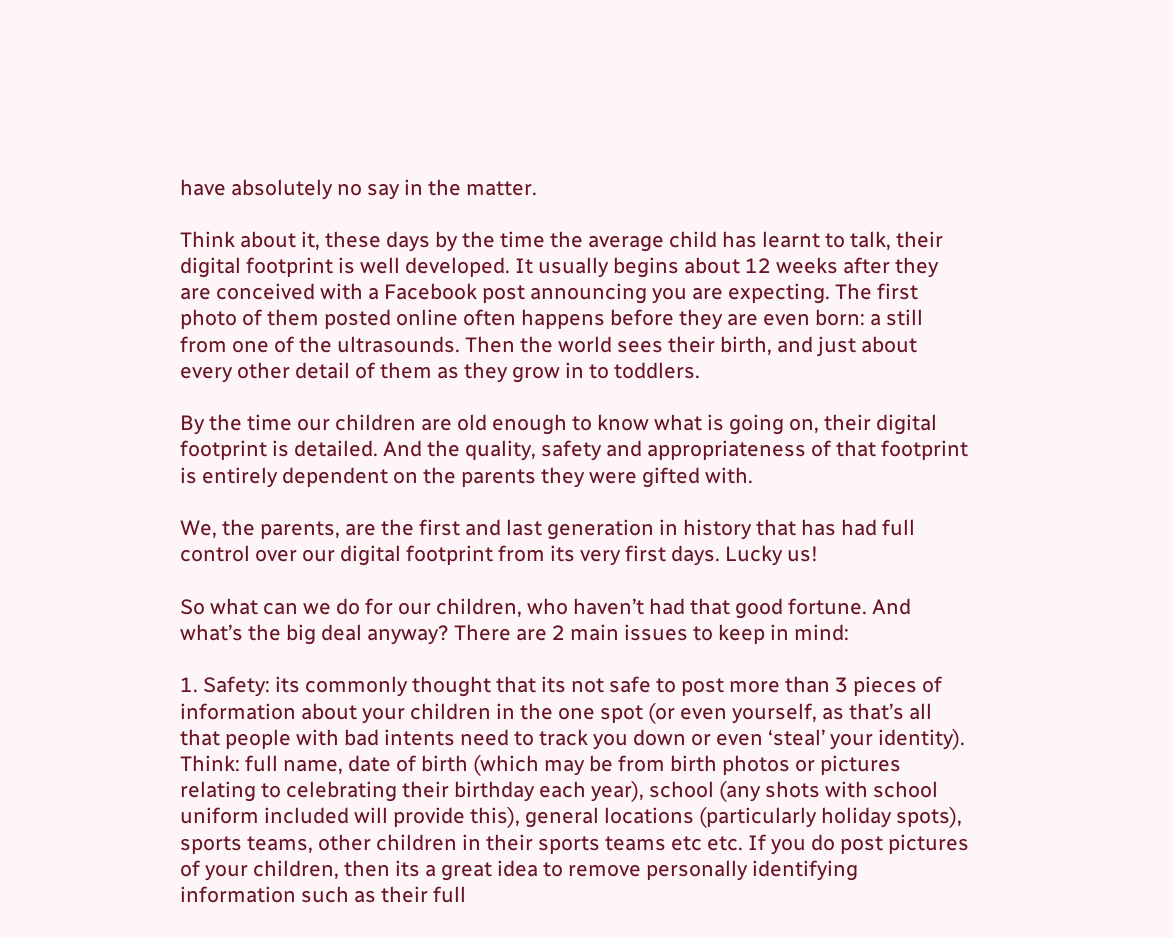have absolutely no say in the matter.

Think about it, these days by the time the average child has learnt to talk, their digital footprint is well developed. It usually begins about 12 weeks after they are conceived with a Facebook post announcing you are expecting. The first photo of them posted online often happens before they are even born: a still from one of the ultrasounds. Then the world sees their birth, and just about every other detail of them as they grow in to toddlers.

By the time our children are old enough to know what is going on, their digital footprint is detailed. And the quality, safety and appropriateness of that footprint is entirely dependent on the parents they were gifted with.

We, the parents, are the first and last generation in history that has had full control over our digital footprint from its very first days. Lucky us!

So what can we do for our children, who haven’t had that good fortune. And what’s the big deal anyway? There are 2 main issues to keep in mind:

1. Safety: its commonly thought that its not safe to post more than 3 pieces of information about your children in the one spot (or even yourself, as that’s all that people with bad intents need to track you down or even ‘steal’ your identity). Think: full name, date of birth (which may be from birth photos or pictures relating to celebrating their birthday each year), school (any shots with school uniform included will provide this), general locations (particularly holiday spots), sports teams, other children in their sports teams etc etc. If you do post pictures of your children, then its a great idea to remove personally identifying information such as their full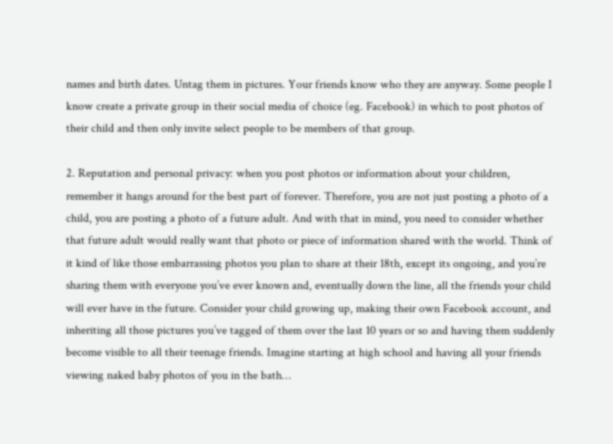names and birth dates. Untag them in pictures. Your friends know who they are anyway. Some people I know create a private group in their social media of choice (eg. Facebook) in which to post photos of their child and then only invite select people to be members of that group.

2. Reputation and personal privacy: when you post photos or information about your children, remember it hangs around for the best part of forever. Therefore, you are not just posting a photo of a child, you are posting a photo of a future adult. And with that in mind, you need to consider whether that future adult would really want that photo or piece of information shared with the world. Think of it kind of like those embarrassing photos you plan to share at their 18th, except its ongoing, and you’re sharing them with everyone you’ve ever known and, eventually down the line, all the friends your child will ever have in the future. Consider your child growing up, making their own Facebook account, and inheriting all those pictures you’ve tagged of them over the last 10 years or so and having them suddenly become visible to all their teenage friends. Imagine starting at high school and having all your friends viewing naked baby photos of you in the bath…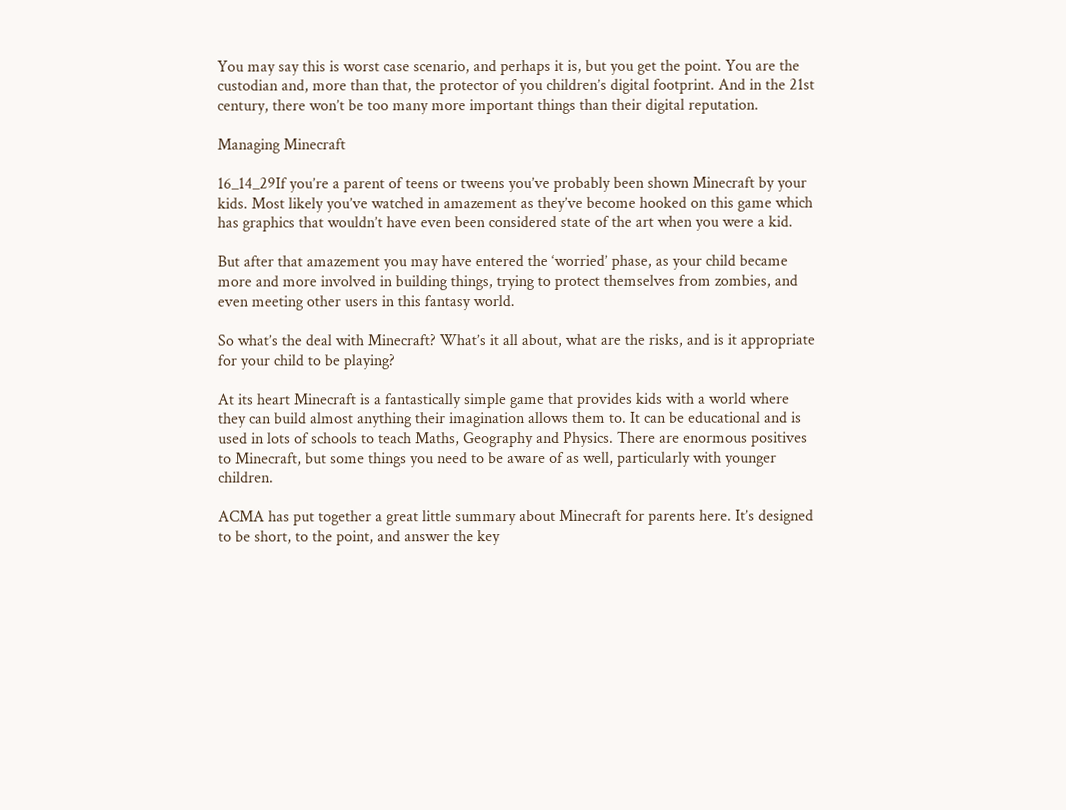You may say this is worst case scenario, and perhaps it is, but you get the point. You are the custodian and, more than that, the protector of you children’s digital footprint. And in the 21st century, there won’t be too many more important things than their digital reputation.

Managing Minecraft

16_14_29If you’re a parent of teens or tweens you’ve probably been shown Minecraft by your kids. Most likely you’ve watched in amazement as they’ve become hooked on this game which has graphics that wouldn’t have even been considered state of the art when you were a kid.

But after that amazement you may have entered the ‘worried’ phase, as your child became more and more involved in building things, trying to protect themselves from zombies, and even meeting other users in this fantasy world.

So what’s the deal with Minecraft? What’s it all about, what are the risks, and is it appropriate for your child to be playing?

At its heart Minecraft is a fantastically simple game that provides kids with a world where they can build almost anything their imagination allows them to. It can be educational and is used in lots of schools to teach Maths, Geography and Physics. There are enormous positives to Minecraft, but some things you need to be aware of as well, particularly with younger children.

ACMA has put together a great little summary about Minecraft for parents here. It’s designed to be short, to the point, and answer the key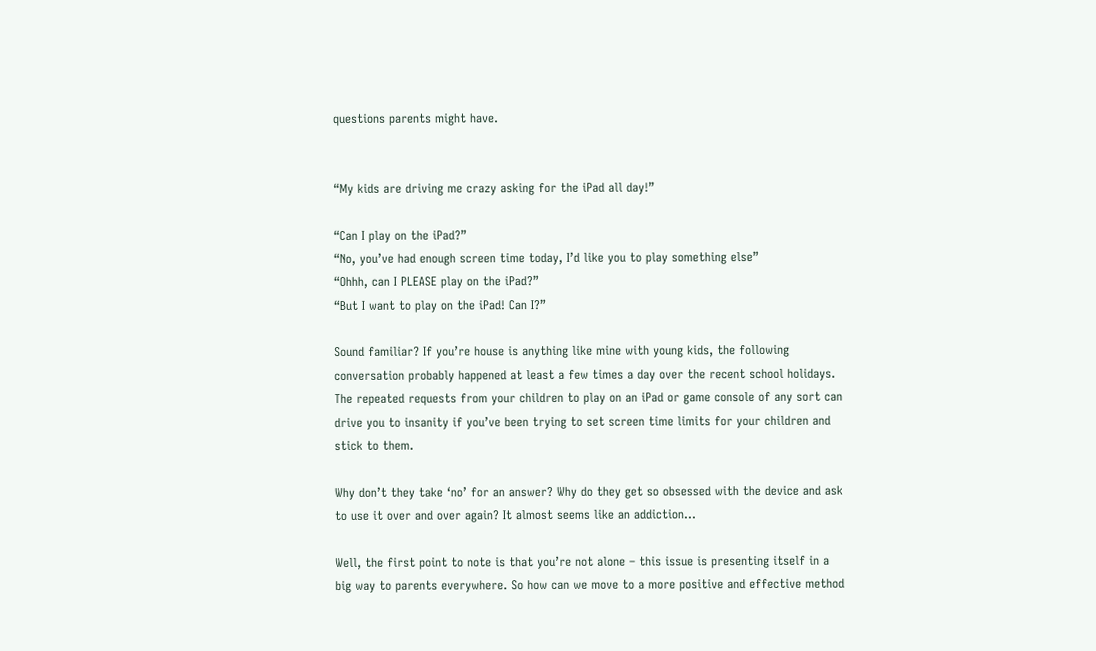questions parents might have.


“My kids are driving me crazy asking for the iPad all day!”

“Can I play on the iPad?”
“No, you’ve had enough screen time today, I’d like you to play something else”
“Ohhh, can I PLEASE play on the iPad?”
“But I want to play on the iPad! Can I?”

Sound familiar? If you’re house is anything like mine with young kids, the following conversation probably happened at least a few times a day over the recent school holidays. The repeated requests from your children to play on an iPad or game console of any sort can drive you to insanity if you’ve been trying to set screen time limits for your children and stick to them.

Why don’t they take ‘no’ for an answer? Why do they get so obsessed with the device and ask to use it over and over again? It almost seems like an addiction…

Well, the first point to note is that you’re not alone – this issue is presenting itself in a big way to parents everywhere. So how can we move to a more positive and effective method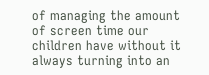of managing the amount of screen time our children have without it always turning into an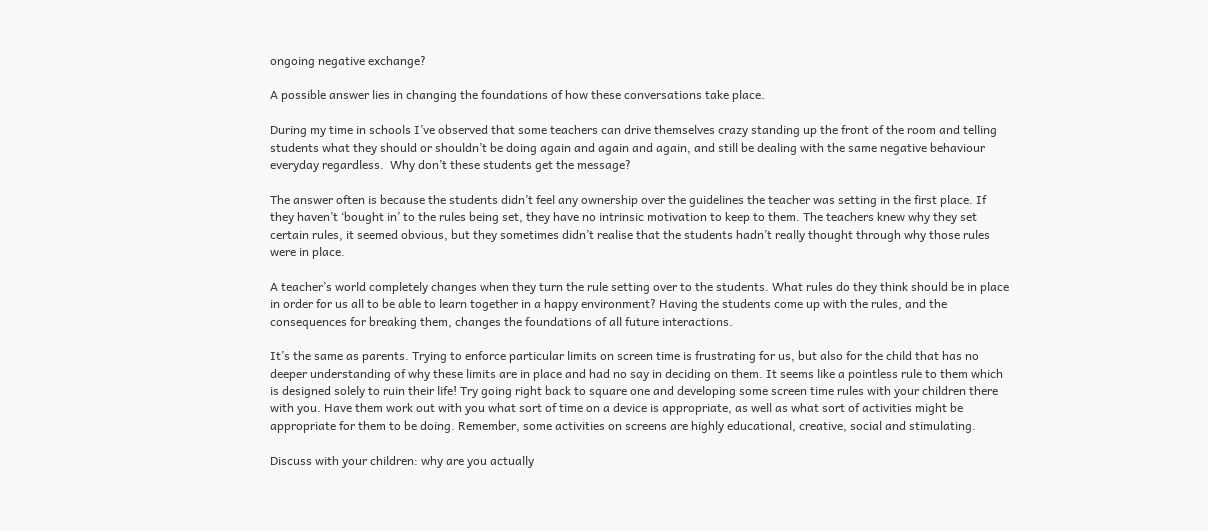ongoing negative exchange?

A possible answer lies in changing the foundations of how these conversations take place.

During my time in schools I’ve observed that some teachers can drive themselves crazy standing up the front of the room and telling students what they should or shouldn’t be doing again and again and again, and still be dealing with the same negative behaviour everyday regardless.  Why don’t these students get the message?

The answer often is because the students didn’t feel any ownership over the guidelines the teacher was setting in the first place. If they haven’t ‘bought in’ to the rules being set, they have no intrinsic motivation to keep to them. The teachers knew why they set certain rules, it seemed obvious, but they sometimes didn’t realise that the students hadn’t really thought through why those rules were in place.

A teacher’s world completely changes when they turn the rule setting over to the students. What rules do they think should be in place in order for us all to be able to learn together in a happy environment? Having the students come up with the rules, and the consequences for breaking them, changes the foundations of all future interactions.

It’s the same as parents. Trying to enforce particular limits on screen time is frustrating for us, but also for the child that has no deeper understanding of why these limits are in place and had no say in deciding on them. It seems like a pointless rule to them which is designed solely to ruin their life! Try going right back to square one and developing some screen time rules with your children there with you. Have them work out with you what sort of time on a device is appropriate, as well as what sort of activities might be appropriate for them to be doing. Remember, some activities on screens are highly educational, creative, social and stimulating.

Discuss with your children: why are you actually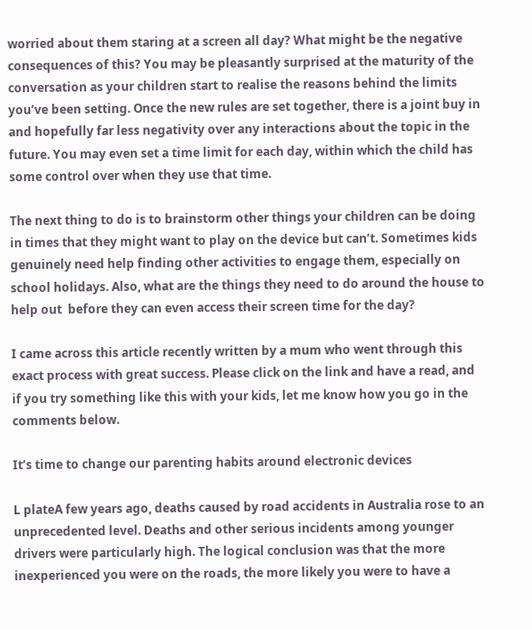worried about them staring at a screen all day? What might be the negative consequences of this? You may be pleasantly surprised at the maturity of the conversation as your children start to realise the reasons behind the limits you’ve been setting. Once the new rules are set together, there is a joint buy in and hopefully far less negativity over any interactions about the topic in the future. You may even set a time limit for each day, within which the child has some control over when they use that time.

The next thing to do is to brainstorm other things your children can be doing in times that they might want to play on the device but can’t. Sometimes kids genuinely need help finding other activities to engage them, especially on school holidays. Also, what are the things they need to do around the house to help out  before they can even access their screen time for the day?

I came across this article recently written by a mum who went through this exact process with great success. Please click on the link and have a read, and if you try something like this with your kids, let me know how you go in the comments below.

It’s time to change our parenting habits around electronic devices

L plateA few years ago, deaths caused by road accidents in Australia rose to an unprecedented level. Deaths and other serious incidents among younger drivers were particularly high. The logical conclusion was that the more inexperienced you were on the roads, the more likely you were to have a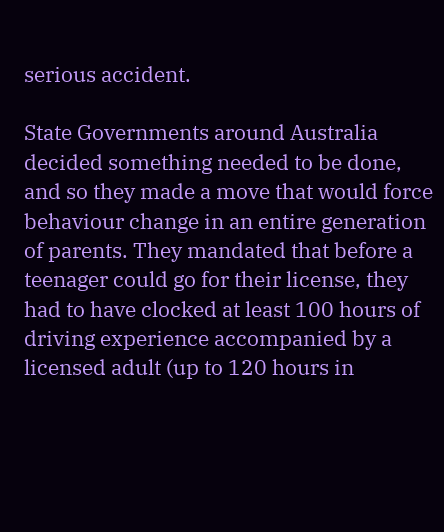serious accident.

State Governments around Australia decided something needed to be done, and so they made a move that would force behaviour change in an entire generation of parents. They mandated that before a teenager could go for their license, they had to have clocked at least 100 hours of driving experience accompanied by a licensed adult (up to 120 hours in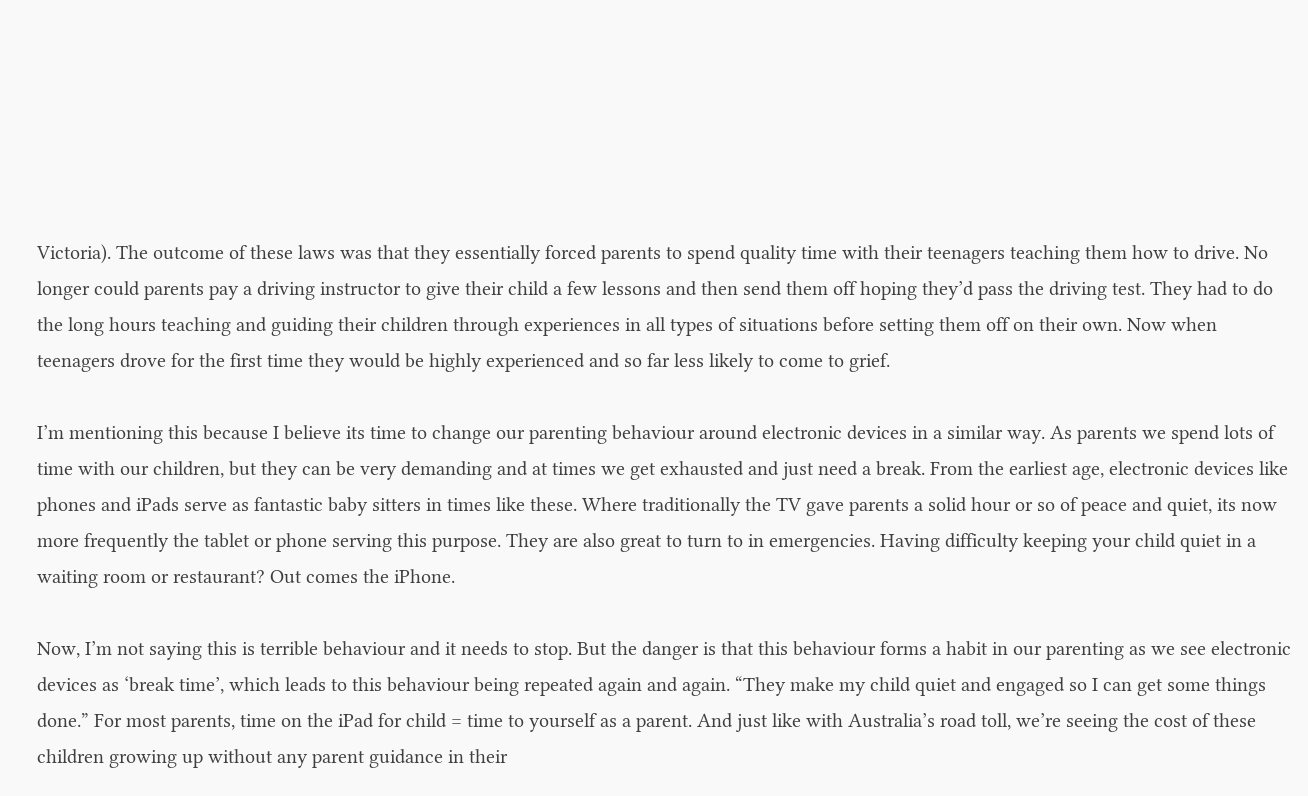Victoria). The outcome of these laws was that they essentially forced parents to spend quality time with their teenagers teaching them how to drive. No longer could parents pay a driving instructor to give their child a few lessons and then send them off hoping they’d pass the driving test. They had to do the long hours teaching and guiding their children through experiences in all types of situations before setting them off on their own. Now when teenagers drove for the first time they would be highly experienced and so far less likely to come to grief.

I’m mentioning this because I believe its time to change our parenting behaviour around electronic devices in a similar way. As parents we spend lots of time with our children, but they can be very demanding and at times we get exhausted and just need a break. From the earliest age, electronic devices like phones and iPads serve as fantastic baby sitters in times like these. Where traditionally the TV gave parents a solid hour or so of peace and quiet, its now more frequently the tablet or phone serving this purpose. They are also great to turn to in emergencies. Having difficulty keeping your child quiet in a waiting room or restaurant? Out comes the iPhone.

Now, I’m not saying this is terrible behaviour and it needs to stop. But the danger is that this behaviour forms a habit in our parenting as we see electronic devices as ‘break time’, which leads to this behaviour being repeated again and again. “They make my child quiet and engaged so I can get some things done.” For most parents, time on the iPad for child = time to yourself as a parent. And just like with Australia’s road toll, we’re seeing the cost of these children growing up without any parent guidance in their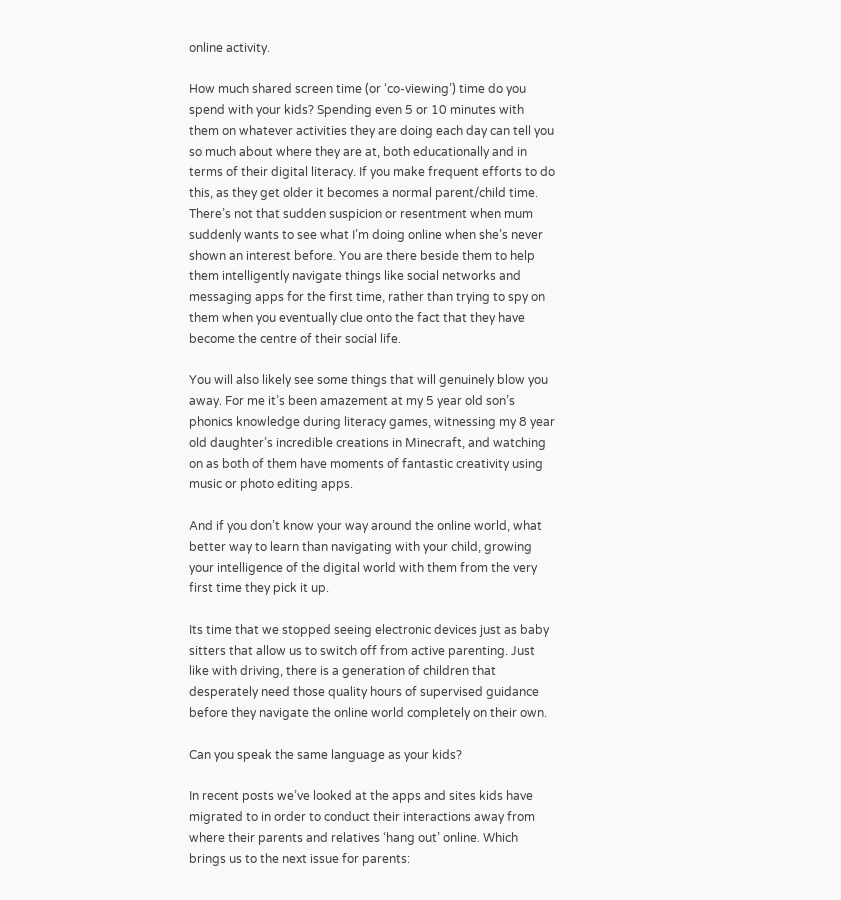online activity.

How much shared screen time (or ‘co-viewing’) time do you spend with your kids? Spending even 5 or 10 minutes with them on whatever activities they are doing each day can tell you so much about where they are at, both educationally and in terms of their digital literacy. If you make frequent efforts to do this, as they get older it becomes a normal parent/child time. There’s not that sudden suspicion or resentment when mum suddenly wants to see what I’m doing online when she’s never shown an interest before. You are there beside them to help them intelligently navigate things like social networks and messaging apps for the first time, rather than trying to spy on them when you eventually clue onto the fact that they have become the centre of their social life.

You will also likely see some things that will genuinely blow you away. For me it’s been amazement at my 5 year old son’s phonics knowledge during literacy games, witnessing my 8 year old daughter’s incredible creations in Minecraft, and watching on as both of them have moments of fantastic creativity using music or photo editing apps.

And if you don’t know your way around the online world, what better way to learn than navigating with your child, growing your intelligence of the digital world with them from the very first time they pick it up.

Its time that we stopped seeing electronic devices just as baby sitters that allow us to switch off from active parenting. Just like with driving, there is a generation of children that desperately need those quality hours of supervised guidance before they navigate the online world completely on their own.

Can you speak the same language as your kids?

In recent posts we’ve looked at the apps and sites kids have migrated to in order to conduct their interactions away from where their parents and relatives ‘hang out’ online. Which brings us to the next issue for parents: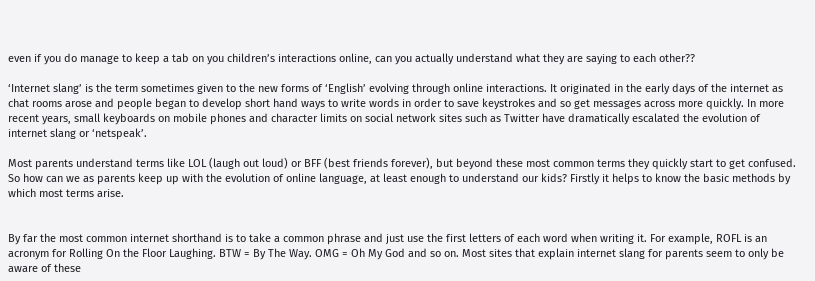even if you do manage to keep a tab on you children’s interactions online, can you actually understand what they are saying to each other??

‘Internet slang’ is the term sometimes given to the new forms of ‘English’ evolving through online interactions. It originated in the early days of the internet as chat rooms arose and people began to develop short hand ways to write words in order to save keystrokes and so get messages across more quickly. In more recent years, small keyboards on mobile phones and character limits on social network sites such as Twitter have dramatically escalated the evolution of internet slang or ‘netspeak’.

Most parents understand terms like LOL (laugh out loud) or BFF (best friends forever), but beyond these most common terms they quickly start to get confused. So how can we as parents keep up with the evolution of online language, at least enough to understand our kids? Firstly it helps to know the basic methods by which most terms arise.


By far the most common internet shorthand is to take a common phrase and just use the first letters of each word when writing it. For example, ROFL is an acronym for Rolling On the Floor Laughing. BTW = By The Way. OMG = Oh My God and so on. Most sites that explain internet slang for parents seem to only be aware of these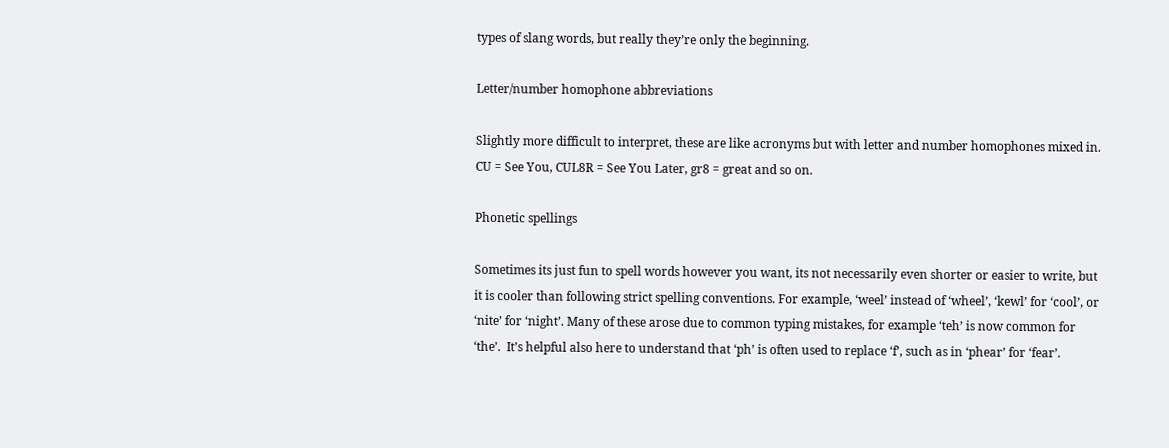types of slang words, but really they’re only the beginning.

Letter/number homophone abbreviations

Slightly more difficult to interpret, these are like acronyms but with letter and number homophones mixed in. CU = See You, CUL8R = See You Later, gr8 = great and so on.

Phonetic spellings

Sometimes its just fun to spell words however you want, its not necessarily even shorter or easier to write, but it is cooler than following strict spelling conventions. For example, ‘weel’ instead of ‘wheel’, ‘kewl’ for ‘cool’, or ‘nite’ for ‘night’. Many of these arose due to common typing mistakes, for example ‘teh’ is now common for ‘the’.  It’s helpful also here to understand that ‘ph’ is often used to replace ‘f’, such as in ‘phear’ for ‘fear’.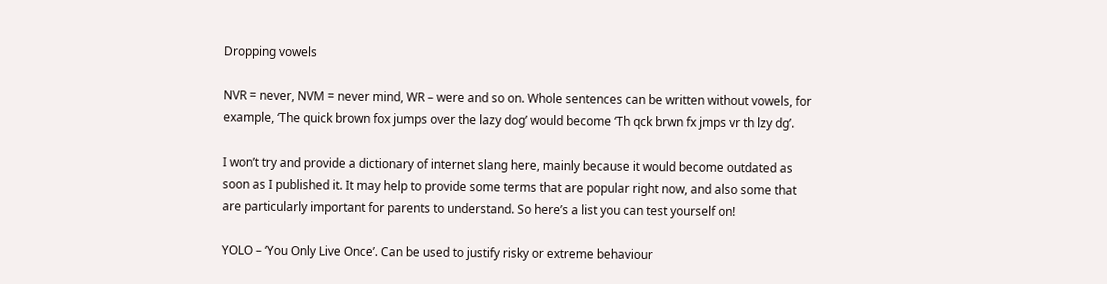Dropping vowels

NVR = never, NVM = never mind, WR – were and so on. Whole sentences can be written without vowels, for example, ‘The quick brown fox jumps over the lazy dog’ would become ‘Th qck brwn fx jmps vr th lzy dg’.

I won’t try and provide a dictionary of internet slang here, mainly because it would become outdated as soon as I published it. It may help to provide some terms that are popular right now, and also some that are particularly important for parents to understand. So here’s a list you can test yourself on!

YOLO – ‘You Only Live Once’. Can be used to justify risky or extreme behaviour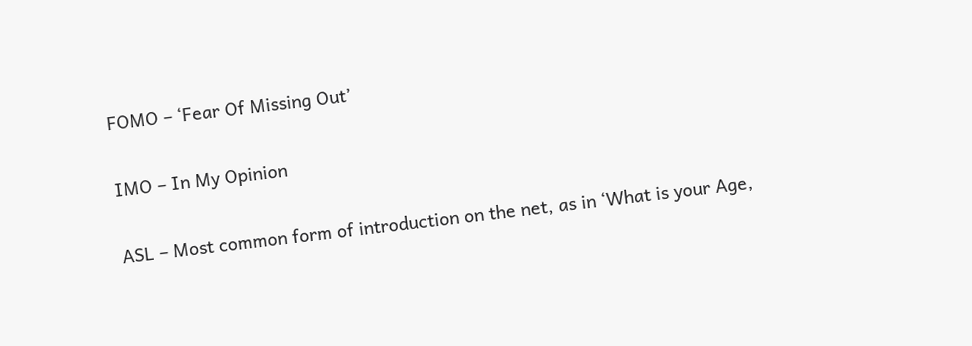FOMO – ‘Fear Of Missing Out’

IMO – In My Opinion

ASL – Most common form of introduction on the net, as in ‘What is your Age,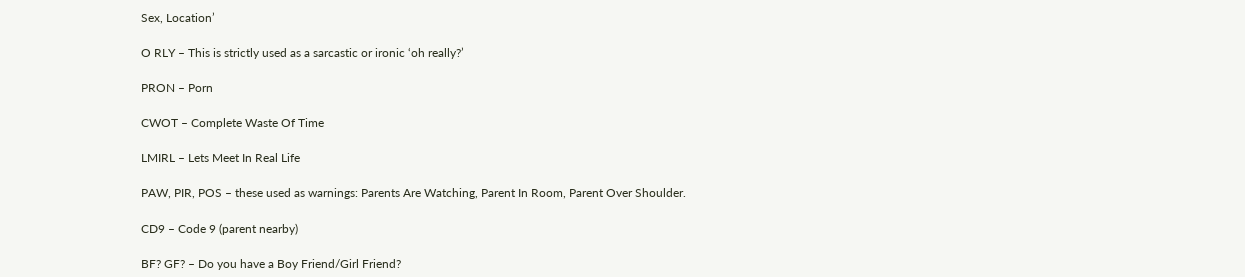Sex, Location’

O RLY – This is strictly used as a sarcastic or ironic ‘oh really?’

PRON – Porn

CWOT – Complete Waste Of Time

LMIRL – Lets Meet In Real Life

PAW, PIR, POS – these used as warnings: Parents Are Watching, Parent In Room, Parent Over Shoulder.

CD9 – Code 9 (parent nearby)

BF? GF? – Do you have a Boy Friend/Girl Friend?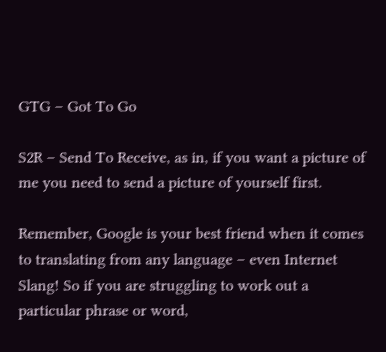GTG – Got To Go

S2R – Send To Receive, as in, if you want a picture of me you need to send a picture of yourself first.

Remember, Google is your best friend when it comes to translating from any language – even Internet Slang! So if you are struggling to work out a particular phrase or word,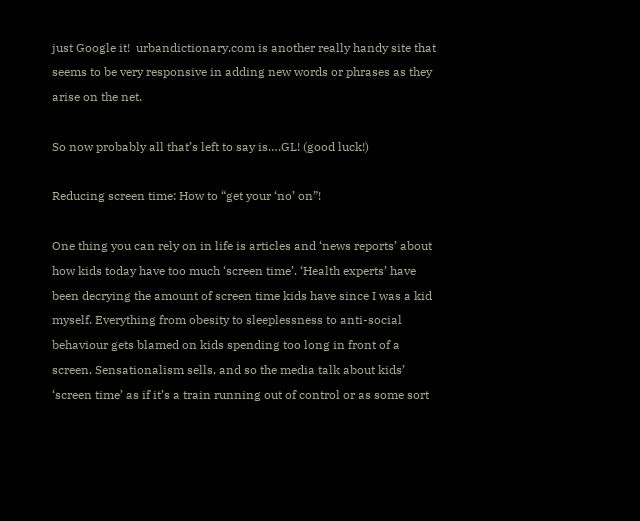just Google it!  urbandictionary.com is another really handy site that seems to be very responsive in adding new words or phrases as they arise on the net.

So now probably all that’s left to say is….GL! (good luck!)

Reducing screen time: How to “get your ‘no’ on”!

One thing you can rely on in life is articles and ‘news reports’ about how kids today have too much ‘screen time’. ‘Health experts’ have been decrying the amount of screen time kids have since I was a kid myself. Everything from obesity to sleeplessness to anti-social behaviour gets blamed on kids spending too long in front of a screen. Sensationalism sells, and so the media talk about kids’ ‘screen time’ as if it’s a train running out of control or as some sort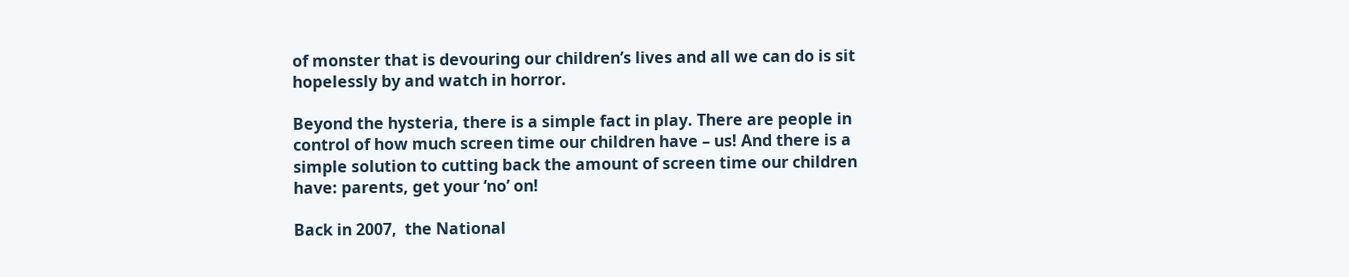of monster that is devouring our children’s lives and all we can do is sit hopelessly by and watch in horror.

Beyond the hysteria, there is a simple fact in play. There are people in control of how much screen time our children have – us! And there is a simple solution to cutting back the amount of screen time our children have: parents, get your ‘no’ on!

Back in 2007,  the National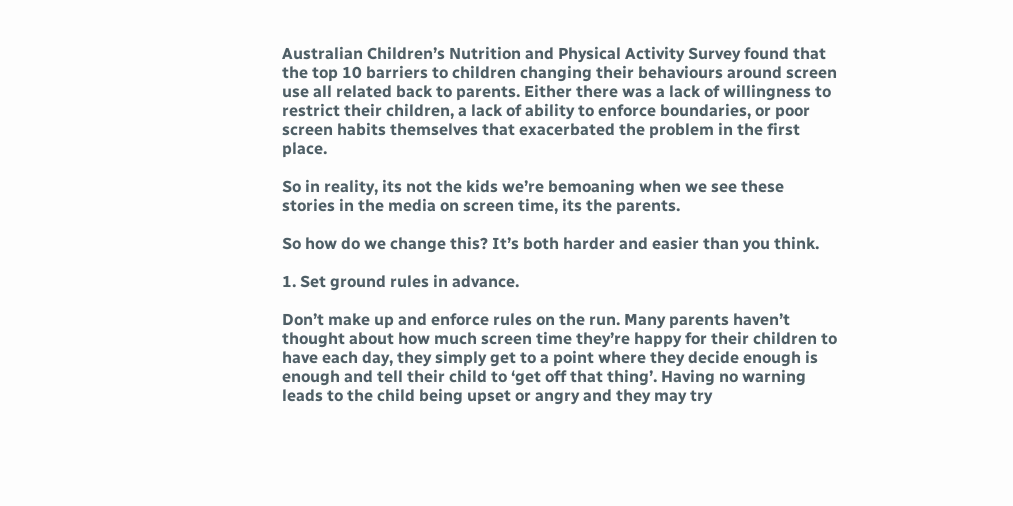Australian Children’s Nutrition and Physical Activity Survey found that the top 10 barriers to children changing their behaviours around screen use all related back to parents. Either there was a lack of willingness to restrict their children, a lack of ability to enforce boundaries, or poor screen habits themselves that exacerbated the problem in the first place.

So in reality, its not the kids we’re bemoaning when we see these stories in the media on screen time, its the parents.

So how do we change this? It’s both harder and easier than you think.

1. Set ground rules in advance.

Don’t make up and enforce rules on the run. Many parents haven’t thought about how much screen time they’re happy for their children to have each day, they simply get to a point where they decide enough is enough and tell their child to ‘get off that thing’. Having no warning leads to the child being upset or angry and they may try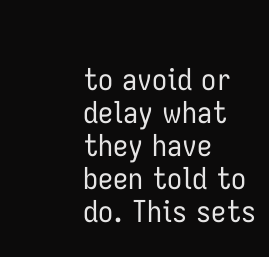to avoid or delay what they have been told to do. This sets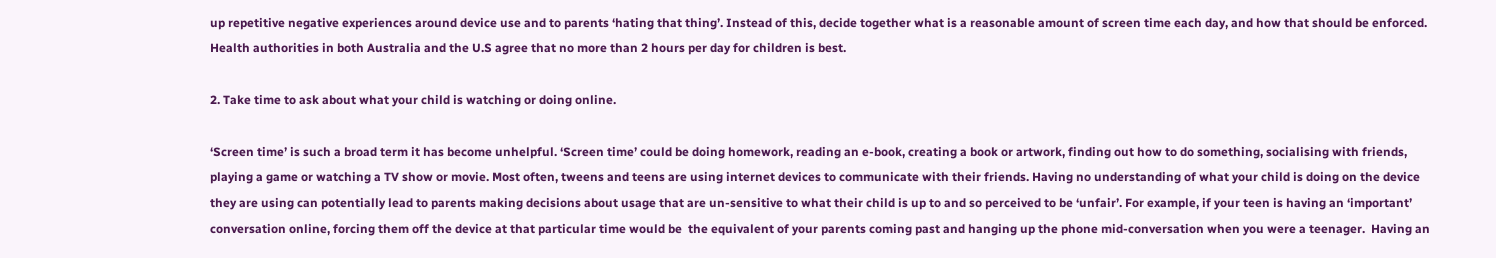up repetitive negative experiences around device use and to parents ‘hating that thing’. Instead of this, decide together what is a reasonable amount of screen time each day, and how that should be enforced. Health authorities in both Australia and the U.S agree that no more than 2 hours per day for children is best.

2. Take time to ask about what your child is watching or doing online.

‘Screen time’ is such a broad term it has become unhelpful. ‘Screen time’ could be doing homework, reading an e-book, creating a book or artwork, finding out how to do something, socialising with friends, playing a game or watching a TV show or movie. Most often, tweens and teens are using internet devices to communicate with their friends. Having no understanding of what your child is doing on the device they are using can potentially lead to parents making decisions about usage that are un-sensitive to what their child is up to and so perceived to be ‘unfair’. For example, if your teen is having an ‘important’ conversation online, forcing them off the device at that particular time would be  the equivalent of your parents coming past and hanging up the phone mid-conversation when you were a teenager.  Having an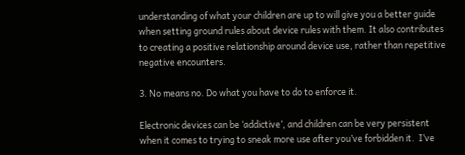understanding of what your children are up to will give you a better guide when setting ground rules about device rules with them. It also contributes  to creating a positive relationship around device use, rather than repetitive negative encounters.

3. No means no. Do what you have to do to enforce it.

Electronic devices can be ‘addictive’, and children can be very persistent when it comes to trying to sneak more use after you’ve forbidden it.  I’ve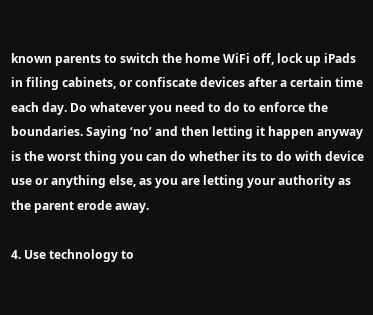known parents to switch the home WiFi off, lock up iPads in filing cabinets, or confiscate devices after a certain time each day. Do whatever you need to do to enforce the boundaries. Saying ‘no’ and then letting it happen anyway is the worst thing you can do whether its to do with device use or anything else, as you are letting your authority as the parent erode away.

4. Use technology to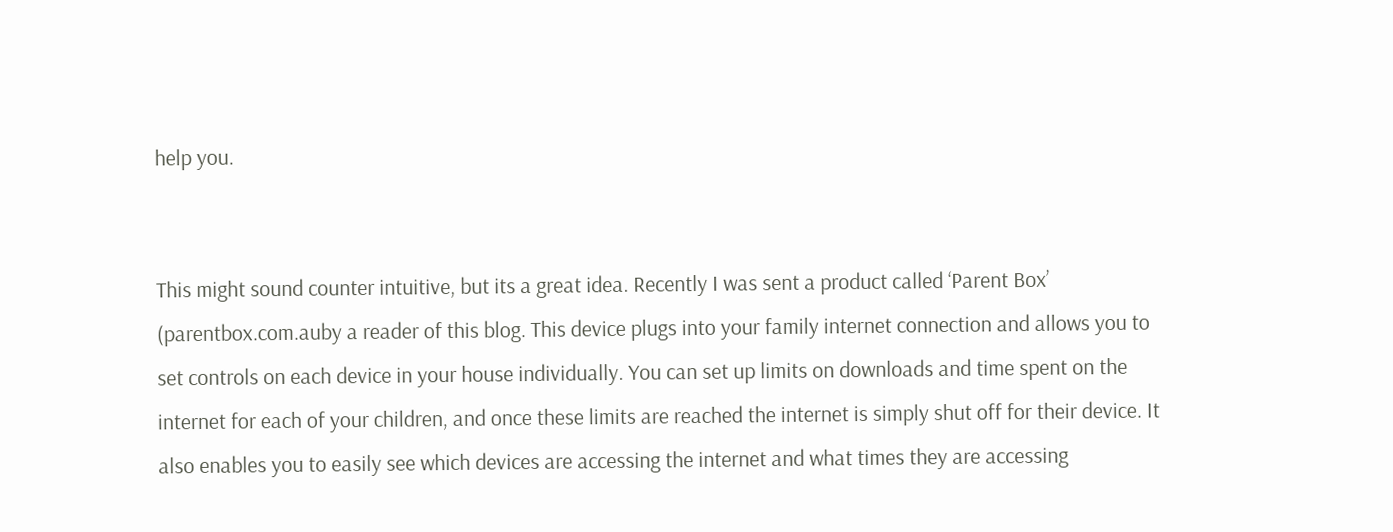help you.


This might sound counter intuitive, but its a great idea. Recently I was sent a product called ‘Parent Box’ (parentbox.com.auby a reader of this blog. This device plugs into your family internet connection and allows you to set controls on each device in your house individually. You can set up limits on downloads and time spent on the internet for each of your children, and once these limits are reached the internet is simply shut off for their device. It also enables you to easily see which devices are accessing the internet and what times they are accessing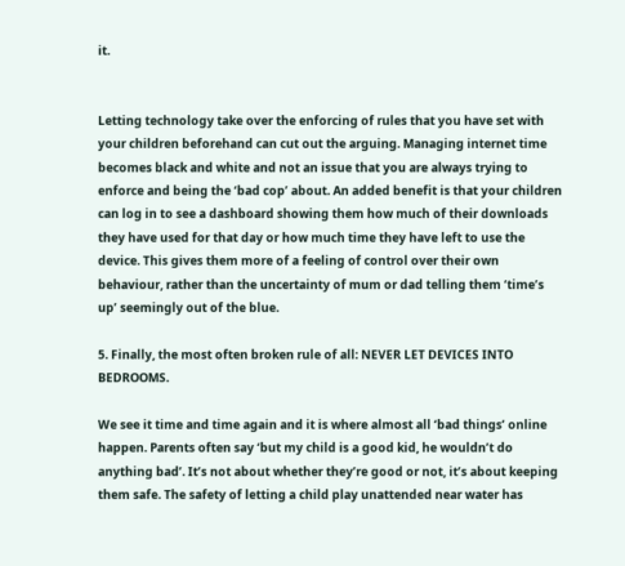it.


Letting technology take over the enforcing of rules that you have set with your children beforehand can cut out the arguing. Managing internet time becomes black and white and not an issue that you are always trying to enforce and being the ‘bad cop’ about. An added benefit is that your children can log in to see a dashboard showing them how much of their downloads they have used for that day or how much time they have left to use the device. This gives them more of a feeling of control over their own behaviour, rather than the uncertainty of mum or dad telling them ‘time’s up’ seemingly out of the blue.

5. Finally, the most often broken rule of all: NEVER LET DEVICES INTO BEDROOMS.

We see it time and time again and it is where almost all ‘bad things’ online happen. Parents often say ‘but my child is a good kid, he wouldn’t do anything bad’. It’s not about whether they’re good or not, it’s about keeping them safe. The safety of letting a child play unattended near water has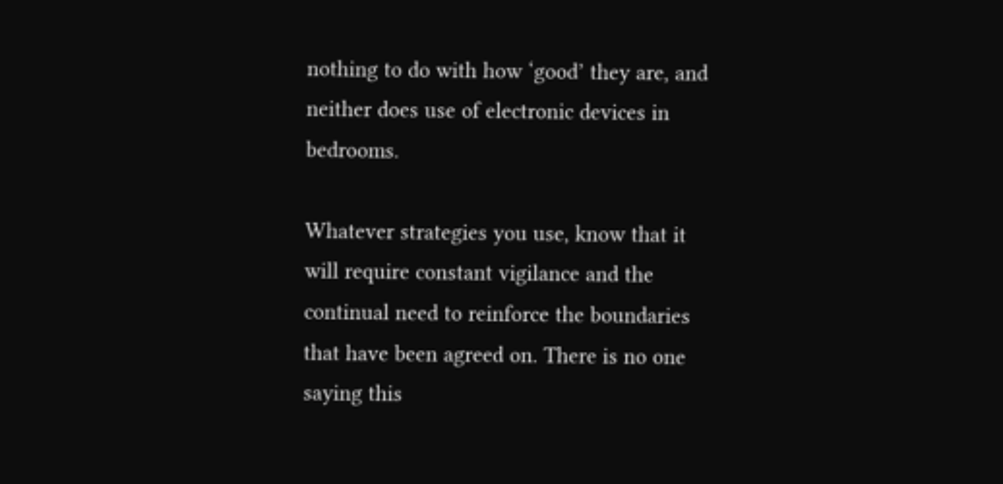nothing to do with how ‘good’ they are, and neither does use of electronic devices in bedrooms.

Whatever strategies you use, know that it will require constant vigilance and the continual need to reinforce the boundaries that have been agreed on. There is no one saying this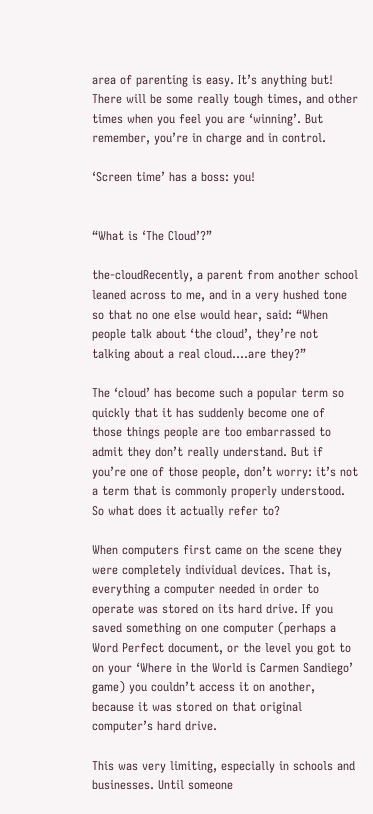area of parenting is easy. It’s anything but! There will be some really tough times, and other times when you feel you are ‘winning’. But remember, you’re in charge and in control.

‘Screen time’ has a boss: you!


“What is ‘The Cloud’?”

the-cloudRecently, a parent from another school leaned across to me, and in a very hushed tone so that no one else would hear, said: “When people talk about ‘the cloud’, they’re not talking about a real cloud….are they?”

The ‘cloud’ has become such a popular term so quickly that it has suddenly become one of those things people are too embarrassed to admit they don’t really understand. But if you’re one of those people, don’t worry: it’s not a term that is commonly properly understood. So what does it actually refer to?

When computers first came on the scene they were completely individual devices. That is, everything a computer needed in order to operate was stored on its hard drive. If you saved something on one computer (perhaps a Word Perfect document, or the level you got to on your ‘Where in the World is Carmen Sandiego’ game) you couldn’t access it on another, because it was stored on that original computer’s hard drive.

This was very limiting, especially in schools and businesses. Until someone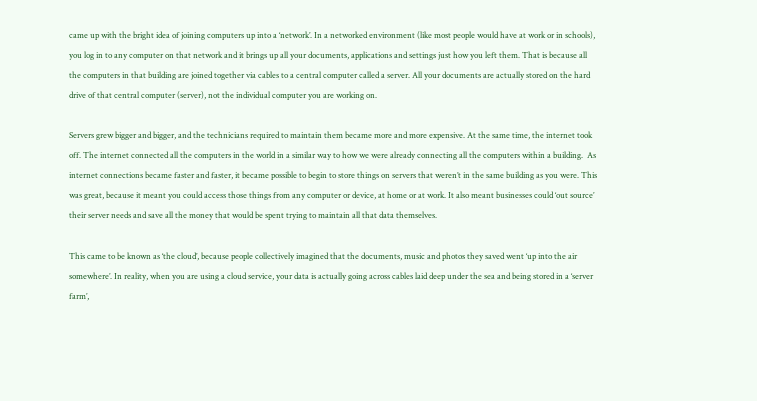came up with the bright idea of joining computers up into a ‘network’. In a networked environment (like most people would have at work or in schools), you log in to any computer on that network and it brings up all your documents, applications and settings just how you left them. That is because all the computers in that building are joined together via cables to a central computer called a server. All your documents are actually stored on the hard drive of that central computer (server), not the individual computer you are working on.

Servers grew bigger and bigger, and the technicians required to maintain them became more and more expensive. At the same time, the internet took off. The internet connected all the computers in the world in a similar way to how we were already connecting all the computers within a building.  As internet connections became faster and faster, it became possible to begin to store things on servers that weren’t in the same building as you were. This was great, because it meant you could access those things from any computer or device, at home or at work. It also meant businesses could ‘out source’ their server needs and save all the money that would be spent trying to maintain all that data themselves.

This came to be known as ‘the cloud’, because people collectively imagined that the documents, music and photos they saved went ‘up into the air somewhere’. In reality, when you are using a cloud service, your data is actually going across cables laid deep under the sea and being stored in a ‘server farm’,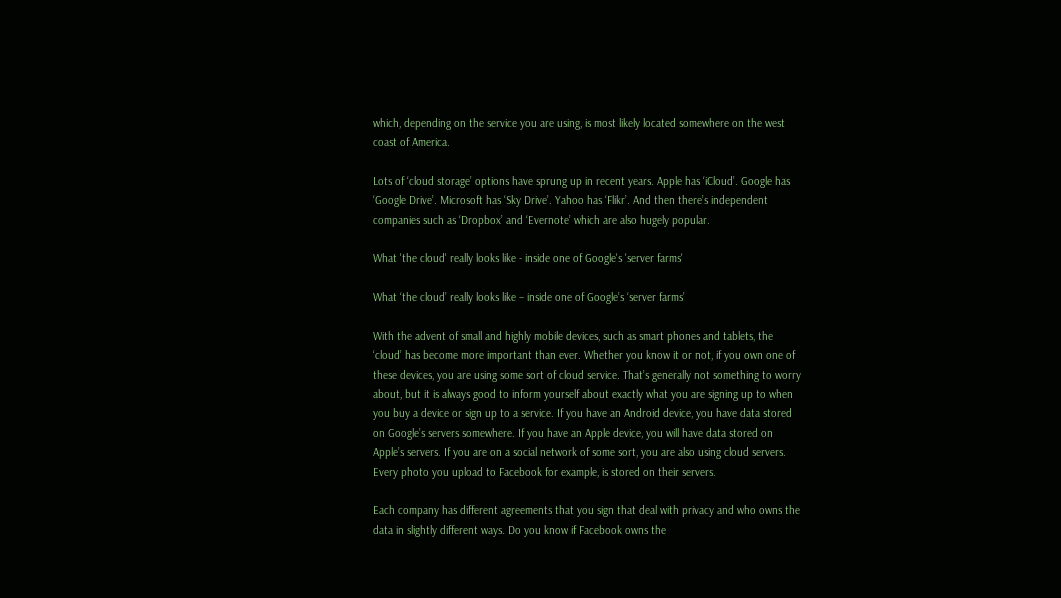which, depending on the service you are using, is most likely located somewhere on the west coast of America.

Lots of ‘cloud storage’ options have sprung up in recent years. Apple has ‘iCloud’. Google has ‘Google Drive’. Microsoft has ‘Sky Drive’. Yahoo has ‘Flikr’. And then there’s independent companies such as ‘Dropbox’ and ‘Evernote’ which are also hugely popular.

What 'the cloud' really looks like - inside one of Google's 'server farms'

What ‘the cloud’ really looks like – inside one of Google’s ‘server farms’

With the advent of small and highly mobile devices, such as smart phones and tablets, the ‘cloud’ has become more important than ever. Whether you know it or not, if you own one of these devices, you are using some sort of cloud service. That’s generally not something to worry about, but it is always good to inform yourself about exactly what you are signing up to when you buy a device or sign up to a service. If you have an Android device, you have data stored on Google’s servers somewhere. If you have an Apple device, you will have data stored on Apple’s servers. If you are on a social network of some sort, you are also using cloud servers. Every photo you upload to Facebook for example, is stored on their servers.

Each company has different agreements that you sign that deal with privacy and who owns the data in slightly different ways. Do you know if Facebook owns the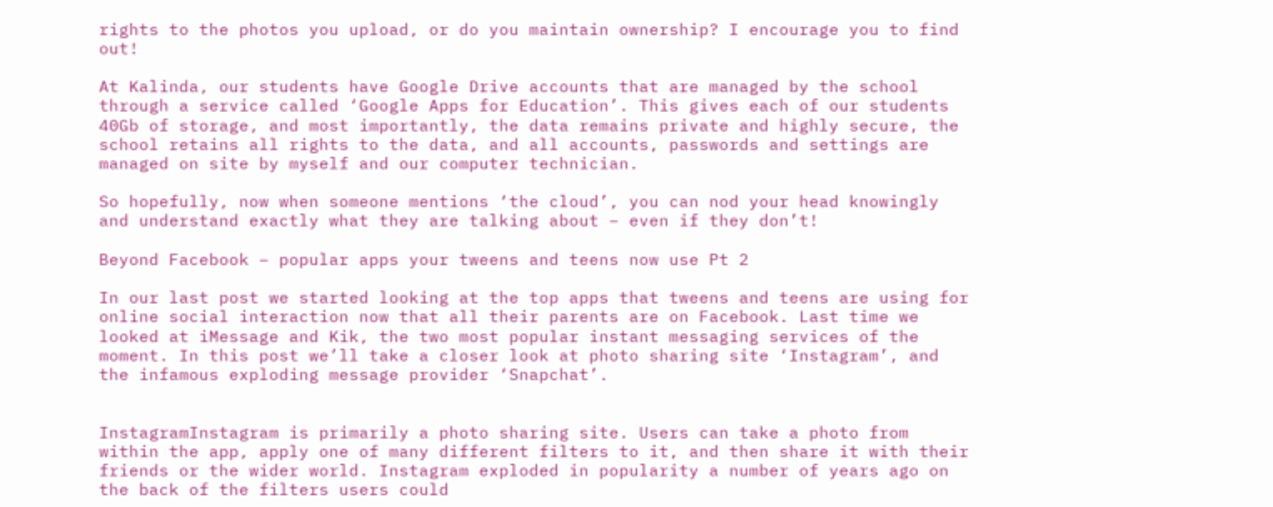rights to the photos you upload, or do you maintain ownership? I encourage you to find out!

At Kalinda, our students have Google Drive accounts that are managed by the school through a service called ‘Google Apps for Education’. This gives each of our students 40Gb of storage, and most importantly, the data remains private and highly secure, the school retains all rights to the data, and all accounts, passwords and settings are managed on site by myself and our computer technician.

So hopefully, now when someone mentions ‘the cloud’, you can nod your head knowingly and understand exactly what they are talking about – even if they don’t!

Beyond Facebook – popular apps your tweens and teens now use Pt 2

In our last post we started looking at the top apps that tweens and teens are using for online social interaction now that all their parents are on Facebook. Last time we looked at iMessage and Kik, the two most popular instant messaging services of the moment. In this post we’ll take a closer look at photo sharing site ‘Instagram’, and the infamous exploding message provider ‘Snapchat’.


InstagramInstagram is primarily a photo sharing site. Users can take a photo from within the app, apply one of many different filters to it, and then share it with their friends or the wider world. Instagram exploded in popularity a number of years ago on the back of the filters users could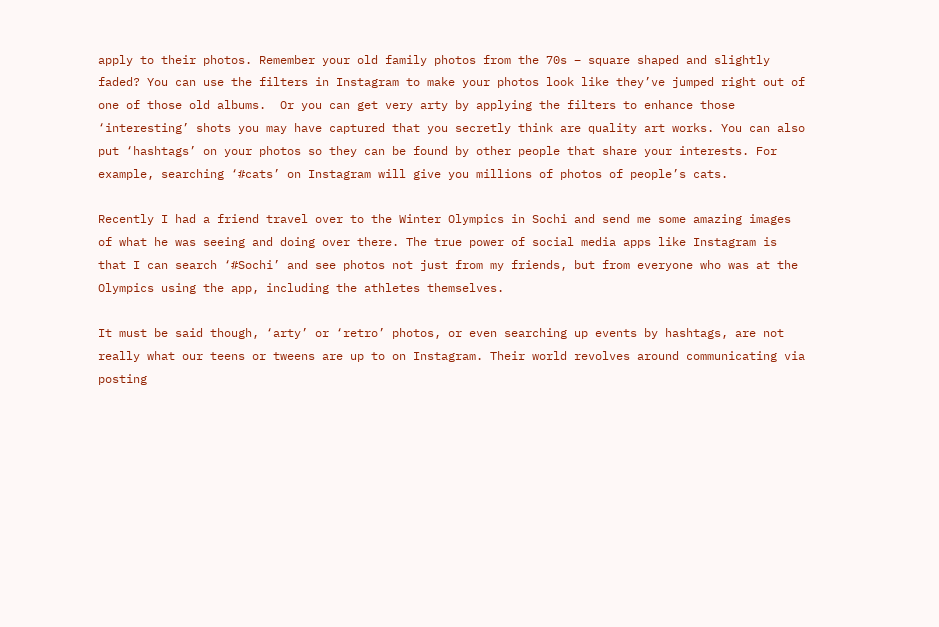apply to their photos. Remember your old family photos from the 70s – square shaped and slightly faded? You can use the filters in Instagram to make your photos look like they’ve jumped right out of one of those old albums.  Or you can get very arty by applying the filters to enhance those ‘interesting’ shots you may have captured that you secretly think are quality art works. You can also put ‘hashtags’ on your photos so they can be found by other people that share your interests. For example, searching ‘#cats’ on Instagram will give you millions of photos of people’s cats.

Recently I had a friend travel over to the Winter Olympics in Sochi and send me some amazing images of what he was seeing and doing over there. The true power of social media apps like Instagram is that I can search ‘#Sochi’ and see photos not just from my friends, but from everyone who was at the Olympics using the app, including the athletes themselves.

It must be said though, ‘arty’ or ‘retro’ photos, or even searching up events by hashtags, are not really what our teens or tweens are up to on Instagram. Their world revolves around communicating via posting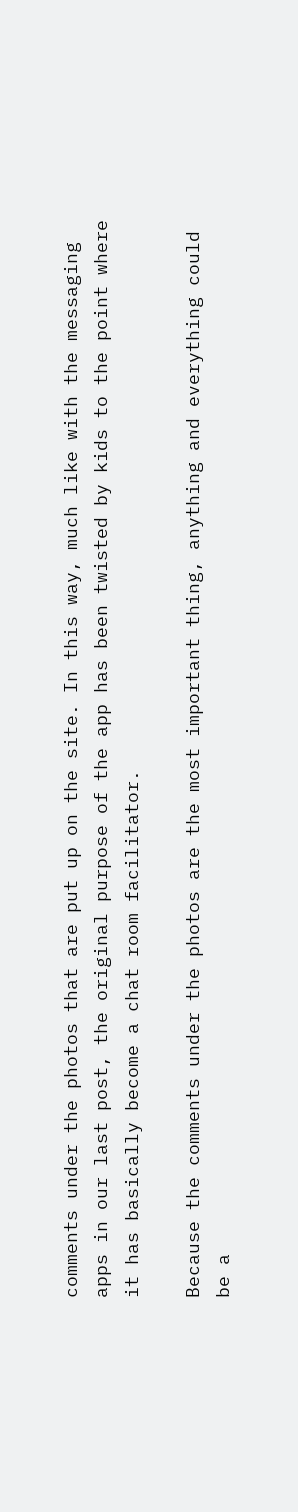comments under the photos that are put up on the site. In this way, much like with the messaging apps in our last post, the original purpose of the app has been twisted by kids to the point where it has basically become a chat room facilitator.

Because the comments under the photos are the most important thing, anything and everything could be a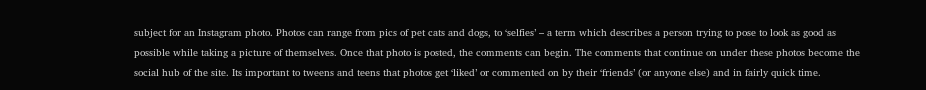subject for an Instagram photo. Photos can range from pics of pet cats and dogs, to ‘selfies’ – a term which describes a person trying to pose to look as good as possible while taking a picture of themselves. Once that photo is posted, the comments can begin. The comments that continue on under these photos become the social hub of the site. Its important to tweens and teens that photos get ‘liked’ or commented on by their ‘friends’ (or anyone else) and in fairly quick time.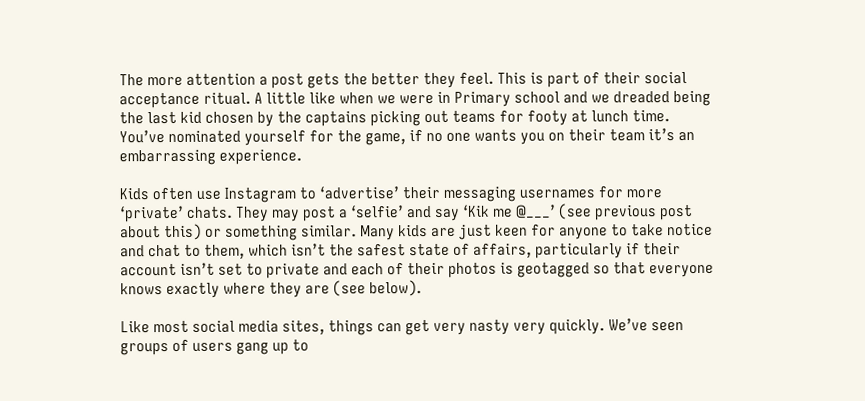The more attention a post gets the better they feel. This is part of their social acceptance ritual. A little like when we were in Primary school and we dreaded being the last kid chosen by the captains picking out teams for footy at lunch time. You’ve nominated yourself for the game, if no one wants you on their team it’s an embarrassing experience.

Kids often use Instagram to ‘advertise’ their messaging usernames for more ‘private’ chats. They may post a ‘selfie’ and say ‘Kik me @___’ (see previous post about this) or something similar. Many kids are just keen for anyone to take notice and chat to them, which isn’t the safest state of affairs, particularly if their account isn’t set to private and each of their photos is geotagged so that everyone knows exactly where they are (see below).

Like most social media sites, things can get very nasty very quickly. We’ve seen groups of users gang up to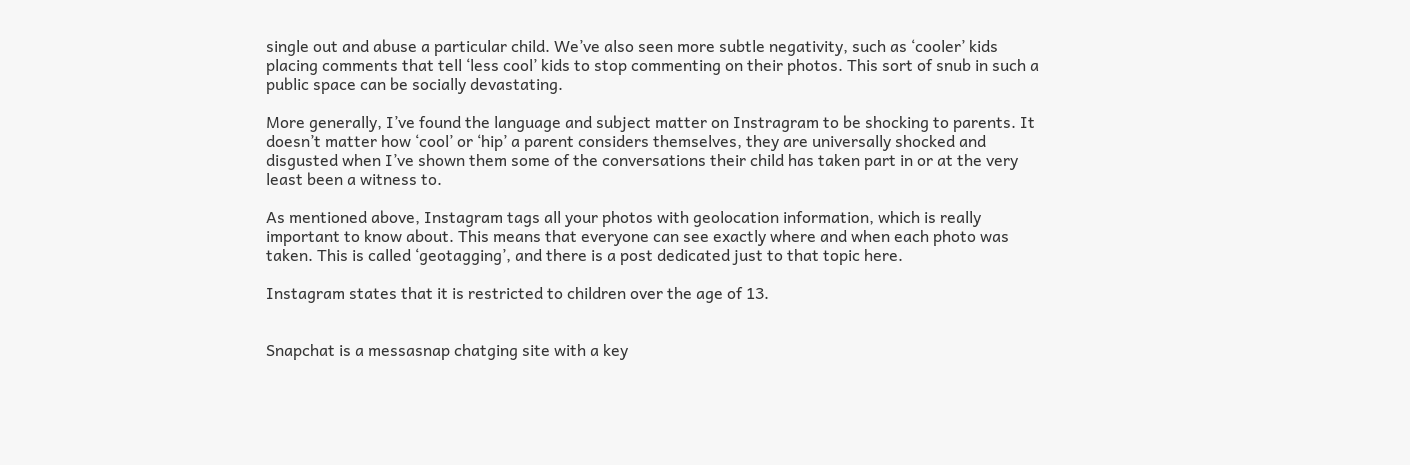single out and abuse a particular child. We’ve also seen more subtle negativity, such as ‘cooler’ kids placing comments that tell ‘less cool’ kids to stop commenting on their photos. This sort of snub in such a public space can be socially devastating.

More generally, I’ve found the language and subject matter on Instragram to be shocking to parents. It doesn’t matter how ‘cool’ or ‘hip’ a parent considers themselves, they are universally shocked and disgusted when I’ve shown them some of the conversations their child has taken part in or at the very least been a witness to.

As mentioned above, Instagram tags all your photos with geolocation information, which is really important to know about. This means that everyone can see exactly where and when each photo was taken. This is called ‘geotagging’, and there is a post dedicated just to that topic here.

Instagram states that it is restricted to children over the age of 13.


Snapchat is a messasnap chatging site with a key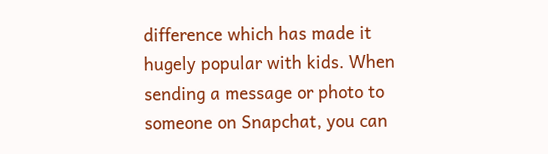difference which has made it hugely popular with kids. When sending a message or photo to someone on Snapchat, you can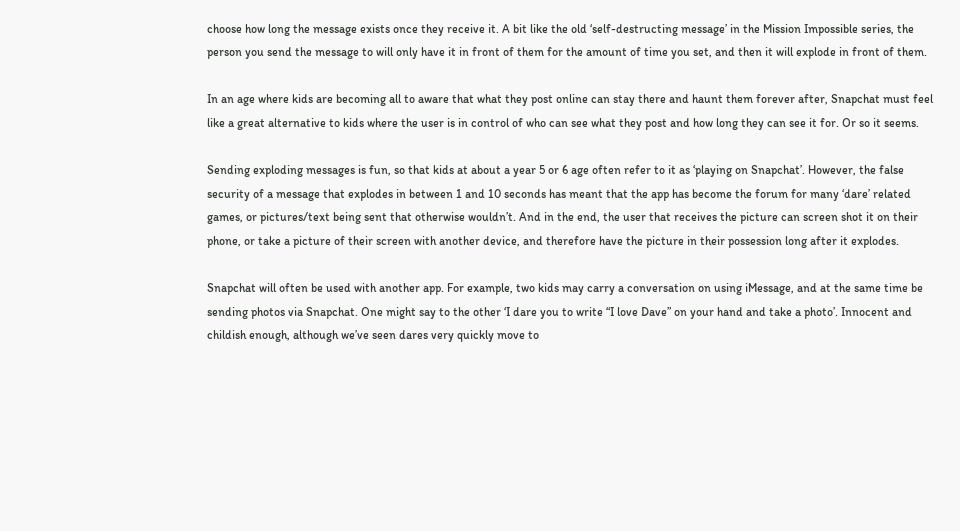choose how long the message exists once they receive it. A bit like the old ‘self-destructing message’ in the Mission Impossible series, the person you send the message to will only have it in front of them for the amount of time you set, and then it will explode in front of them.

In an age where kids are becoming all to aware that what they post online can stay there and haunt them forever after, Snapchat must feel like a great alternative to kids where the user is in control of who can see what they post and how long they can see it for. Or so it seems.

Sending exploding messages is fun, so that kids at about a year 5 or 6 age often refer to it as ‘playing on Snapchat’. However, the false security of a message that explodes in between 1 and 10 seconds has meant that the app has become the forum for many ‘dare’ related games, or pictures/text being sent that otherwise wouldn’t. And in the end, the user that receives the picture can screen shot it on their phone, or take a picture of their screen with another device, and therefore have the picture in their possession long after it explodes.

Snapchat will often be used with another app. For example, two kids may carry a conversation on using iMessage, and at the same time be sending photos via Snapchat. One might say to the other ‘I dare you to write “I love Dave” on your hand and take a photo’. Innocent and childish enough, although we’ve seen dares very quickly move to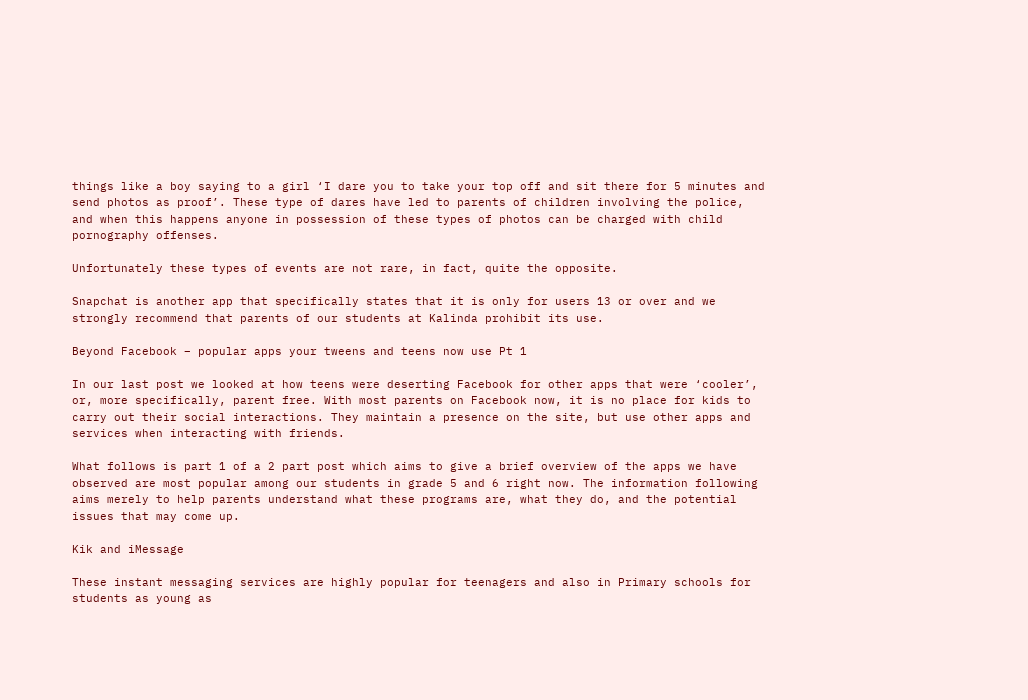things like a boy saying to a girl ‘I dare you to take your top off and sit there for 5 minutes and send photos as proof’. These type of dares have led to parents of children involving the police, and when this happens anyone in possession of these types of photos can be charged with child pornography offenses.

Unfortunately these types of events are not rare, in fact, quite the opposite.

Snapchat is another app that specifically states that it is only for users 13 or over and we strongly recommend that parents of our students at Kalinda prohibit its use.

Beyond Facebook – popular apps your tweens and teens now use Pt 1

In our last post we looked at how teens were deserting Facebook for other apps that were ‘cooler’, or, more specifically, parent free. With most parents on Facebook now, it is no place for kids to carry out their social interactions. They maintain a presence on the site, but use other apps and services when interacting with friends.

What follows is part 1 of a 2 part post which aims to give a brief overview of the apps we have observed are most popular among our students in grade 5 and 6 right now. The information following aims merely to help parents understand what these programs are, what they do, and the potential issues that may come up.

Kik and iMessage

These instant messaging services are highly popular for teenagers and also in Primary schools for students as young as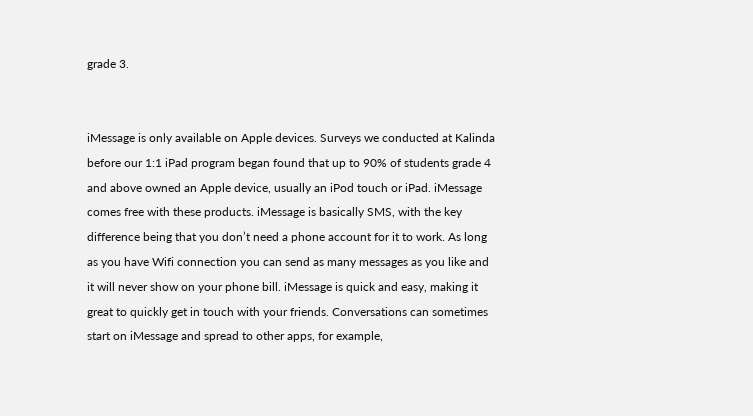grade 3.


iMessage is only available on Apple devices. Surveys we conducted at Kalinda before our 1:1 iPad program began found that up to 90% of students grade 4 and above owned an Apple device, usually an iPod touch or iPad. iMessage comes free with these products. iMessage is basically SMS, with the key difference being that you don’t need a phone account for it to work. As long as you have Wifi connection you can send as many messages as you like and it will never show on your phone bill. iMessage is quick and easy, making it great to quickly get in touch with your friends. Conversations can sometimes start on iMessage and spread to other apps, for example,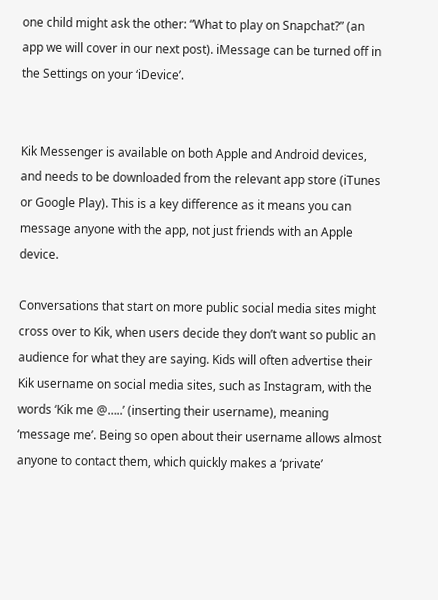one child might ask the other: “What to play on Snapchat?” (an app we will cover in our next post). iMessage can be turned off in the Settings on your ‘iDevice’.


Kik Messenger is available on both Apple and Android devices, and needs to be downloaded from the relevant app store (iTunes or Google Play). This is a key difference as it means you can message anyone with the app, not just friends with an Apple device.

Conversations that start on more public social media sites might cross over to Kik, when users decide they don’t want so public an audience for what they are saying. Kids will often advertise their Kik username on social media sites, such as Instagram, with the words ‘Kik me @…..’ (inserting their username), meaning ‘message me’. Being so open about their username allows almost anyone to contact them, which quickly makes a ‘private’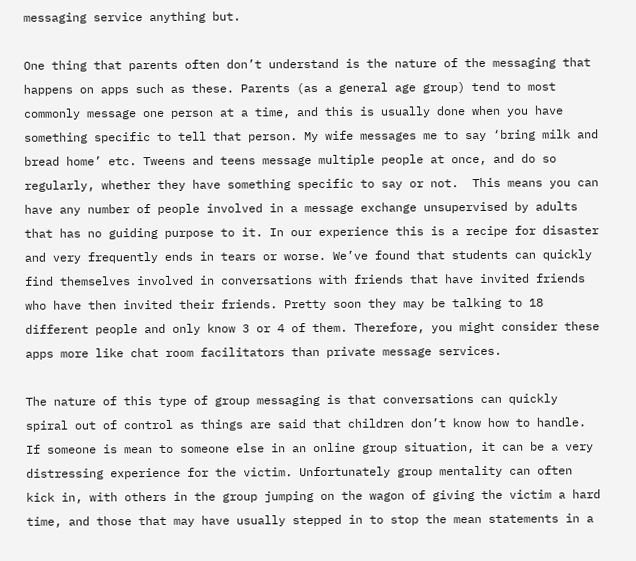messaging service anything but.

One thing that parents often don’t understand is the nature of the messaging that happens on apps such as these. Parents (as a general age group) tend to most commonly message one person at a time, and this is usually done when you have something specific to tell that person. My wife messages me to say ‘bring milk and bread home’ etc. Tweens and teens message multiple people at once, and do so regularly, whether they have something specific to say or not.  This means you can have any number of people involved in a message exchange unsupervised by adults that has no guiding purpose to it. In our experience this is a recipe for disaster and very frequently ends in tears or worse. We’ve found that students can quickly find themselves involved in conversations with friends that have invited friends who have then invited their friends. Pretty soon they may be talking to 18 different people and only know 3 or 4 of them. Therefore, you might consider these apps more like chat room facilitators than private message services.

The nature of this type of group messaging is that conversations can quickly spiral out of control as things are said that children don’t know how to handle. If someone is mean to someone else in an online group situation, it can be a very distressing experience for the victim. Unfortunately group mentality can often kick in, with others in the group jumping on the wagon of giving the victim a hard time, and those that may have usually stepped in to stop the mean statements in a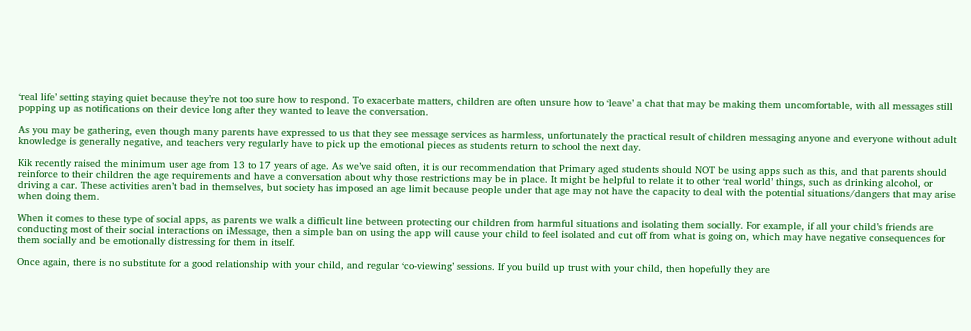‘real life’ setting staying quiet because they’re not too sure how to respond. To exacerbate matters, children are often unsure how to ‘leave’ a chat that may be making them uncomfortable, with all messages still popping up as notifications on their device long after they wanted to leave the conversation.

As you may be gathering, even though many parents have expressed to us that they see message services as harmless, unfortunately the practical result of children messaging anyone and everyone without adult knowledge is generally negative, and teachers very regularly have to pick up the emotional pieces as students return to school the next day.

Kik recently raised the minimum user age from 13 to 17 years of age. As we’ve said often, it is our recommendation that Primary aged students should NOT be using apps such as this, and that parents should reinforce to their children the age requirements and have a conversation about why those restrictions may be in place. It might be helpful to relate it to other ‘real world’ things, such as drinking alcohol, or driving a car. These activities aren’t bad in themselves, but society has imposed an age limit because people under that age may not have the capacity to deal with the potential situations/dangers that may arise when doing them.

When it comes to these type of social apps, as parents we walk a difficult line between protecting our children from harmful situations and isolating them socially. For example, if all your child’s friends are conducting most of their social interactions on iMessage, then a simple ban on using the app will cause your child to feel isolated and cut off from what is going on, which may have negative consequences for them socially and be emotionally distressing for them in itself.

Once again, there is no substitute for a good relationship with your child, and regular ‘co-viewing’ sessions. If you build up trust with your child, then hopefully they are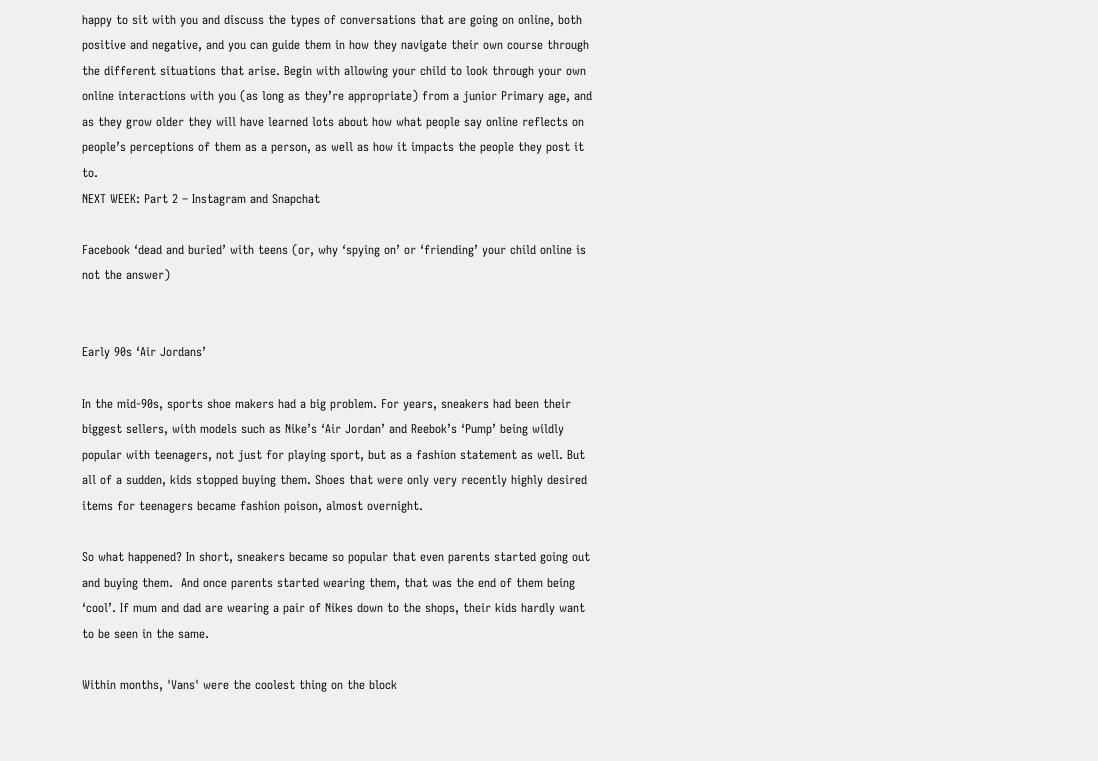happy to sit with you and discuss the types of conversations that are going on online, both positive and negative, and you can guide them in how they navigate their own course through the different situations that arise. Begin with allowing your child to look through your own online interactions with you (as long as they’re appropriate) from a junior Primary age, and as they grow older they will have learned lots about how what people say online reflects on people’s perceptions of them as a person, as well as how it impacts the people they post it to.
NEXT WEEK: Part 2 – Instagram and Snapchat

Facebook ‘dead and buried’ with teens (or, why ‘spying on’ or ‘friending’ your child online is not the answer)


Early 90s ‘Air Jordans’

In the mid-90s, sports shoe makers had a big problem. For years, sneakers had been their biggest sellers, with models such as Nike’s ‘Air Jordan’ and Reebok’s ‘Pump’ being wildly popular with teenagers, not just for playing sport, but as a fashion statement as well. But all of a sudden, kids stopped buying them. Shoes that were only very recently highly desired items for teenagers became fashion poison, almost overnight.

So what happened? In short, sneakers became so popular that even parents started going out and buying them.  And once parents started wearing them, that was the end of them being ‘cool’. If mum and dad are wearing a pair of Nikes down to the shops, their kids hardly want to be seen in the same.

Within months, 'Vans' were the coolest thing on the block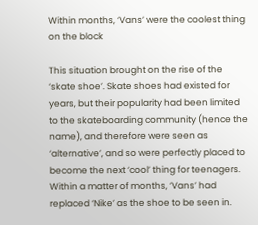Within months, ‘Vans’ were the coolest thing on the block

This situation brought on the rise of the ‘skate shoe’. Skate shoes had existed for years, but their popularity had been limited to the skateboarding community (hence the name), and therefore were seen as ‘alternative’, and so were perfectly placed to become the next ‘cool’ thing for teenagers. Within a matter of months, ‘Vans’ had replaced ‘Nike’ as the shoe to be seen in.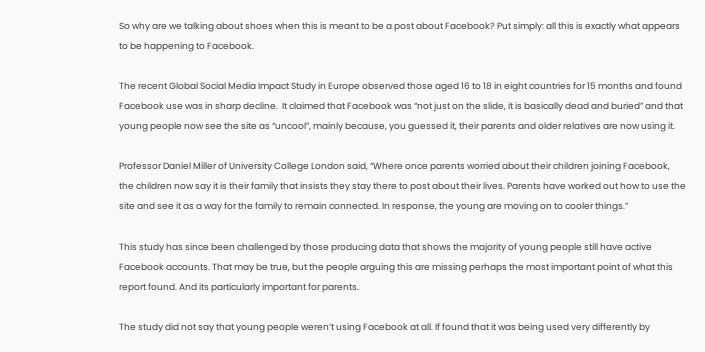So why are we talking about shoes when this is meant to be a post about Facebook? Put simply: all this is exactly what appears to be happening to Facebook.

The recent Global Social Media Impact Study in Europe observed those aged 16 to 18 in eight countries for 15 months and found Facebook use was in sharp decline.  It claimed that Facebook was “not just on the slide, it is basically dead and buried” and that young people now see the site as “uncool”, mainly because, you guessed it, their parents and older relatives are now using it.

Professor Daniel Miller of University College London said, “Where once parents worried about their children joining Facebook, the children now say it is their family that insists they stay there to post about their lives. Parents have worked out how to use the site and see it as a way for the family to remain connected. In response, the young are moving on to cooler things.”

This study has since been challenged by those producing data that shows the majority of young people still have active Facebook accounts. That may be true, but the people arguing this are missing perhaps the most important point of what this report found. And its particularly important for parents.

The study did not say that young people weren’t using Facebook at all. If found that it was being used very differently by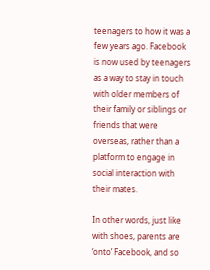teenagers to how it was a few years ago. Facebook is now used by teenagers as a way to stay in touch with older members of their family or siblings or friends that were overseas, rather than a platform to engage in social interaction with their mates.

In other words, just like with shoes, parents are ‘onto’ Facebook, and so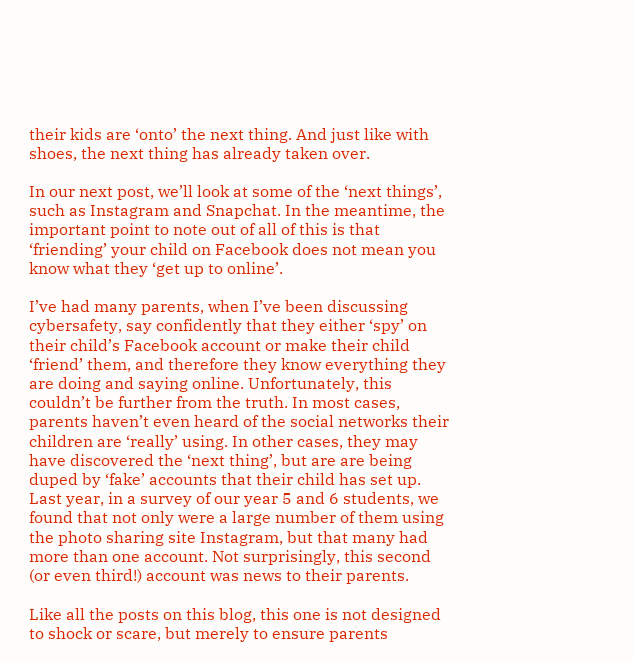their kids are ‘onto’ the next thing. And just like with shoes, the next thing has already taken over.

In our next post, we’ll look at some of the ‘next things’, such as Instagram and Snapchat. In the meantime, the important point to note out of all of this is that ‘friending’ your child on Facebook does not mean you know what they ‘get up to online’.

I’ve had many parents, when I’ve been discussing cybersafety, say confidently that they either ‘spy’ on their child’s Facebook account or make their child ‘friend’ them, and therefore they know everything they are doing and saying online. Unfortunately, this couldn’t be further from the truth. In most cases, parents haven’t even heard of the social networks their children are ‘really’ using. In other cases, they may have discovered the ‘next thing’, but are are being duped by ‘fake’ accounts that their child has set up. Last year, in a survey of our year 5 and 6 students, we found that not only were a large number of them using the photo sharing site Instagram, but that many had more than one account. Not surprisingly, this second (or even third!) account was news to their parents.

Like all the posts on this blog, this one is not designed to shock or scare, but merely to ensure parents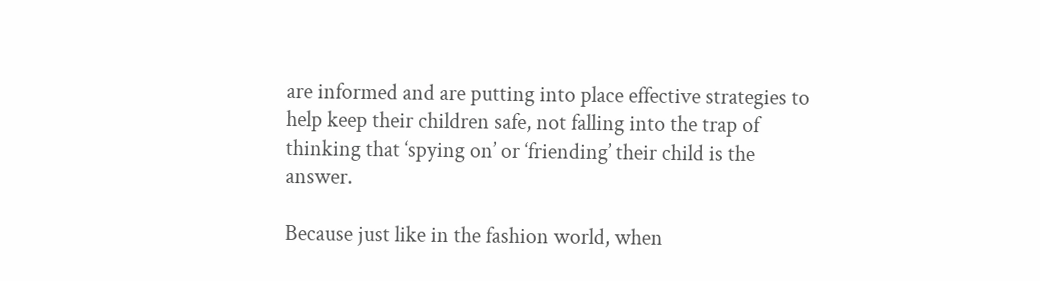are informed and are putting into place effective strategies to help keep their children safe, not falling into the trap of thinking that ‘spying on’ or ‘friending’ their child is the answer.

Because just like in the fashion world, when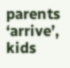parents ‘arrive’, kids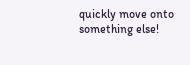quickly move onto something else!